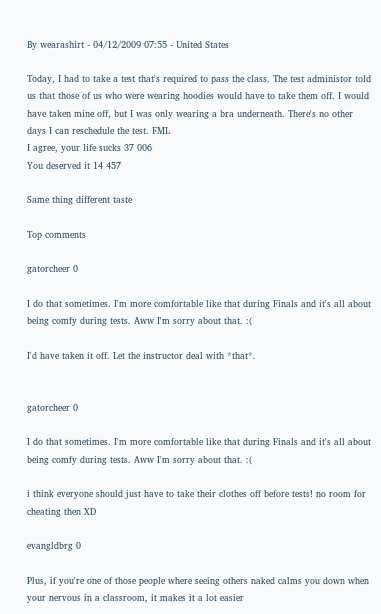By wearashirt - 04/12/2009 07:55 - United States

Today, I had to take a test that's required to pass the class. The test administor told us that those of us who were wearing hoodies would have to take them off. I would have taken mine off, but I was only wearing a bra underneath. There's no other days I can reschedule the test. FML
I agree, your life sucks 37 006
You deserved it 14 457

Same thing different taste

Top comments

gatorcheer 0

I do that sometimes. I'm more comfortable like that during Finals and it's all about being comfy during tests. Aww I'm sorry about that. :(

I'd have taken it off. Let the instructor deal with *that*.


gatorcheer 0

I do that sometimes. I'm more comfortable like that during Finals and it's all about being comfy during tests. Aww I'm sorry about that. :(

i think everyone should just have to take their clothes off before tests! no room for cheating then XD

evangldbrg 0

Plus, if you're one of those people where seeing others naked calms you down when your nervous in a classroom, it makes it a lot easier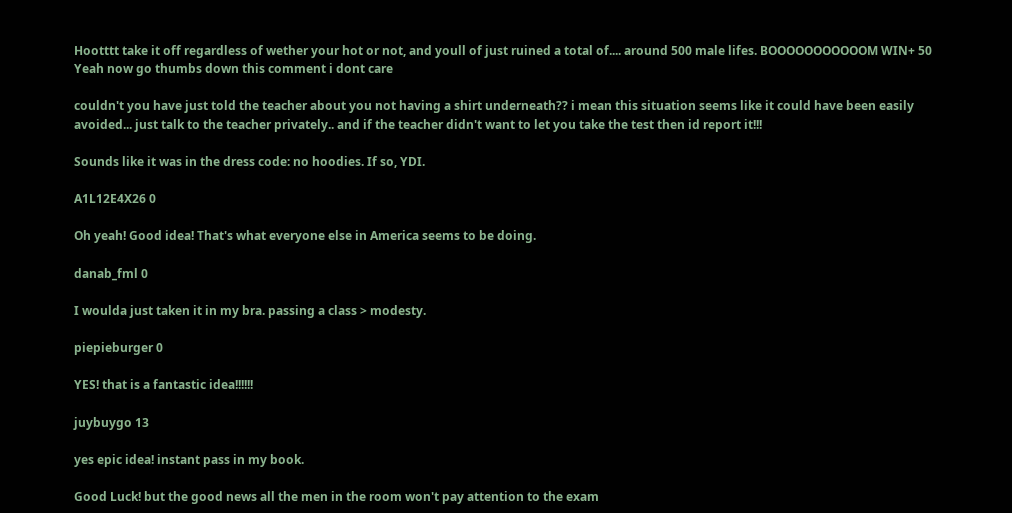Hootttt take it off regardless of wether your hot or not, and youll of just ruined a total of.... around 500 male lifes. BOOOOOOOOOOOM WIN+ 50 Yeah now go thumbs down this comment i dont care

couldn't you have just told the teacher about you not having a shirt underneath?? i mean this situation seems like it could have been easily avoided... just talk to the teacher privately.. and if the teacher didn't want to let you take the test then id report it!!!

Sounds like it was in the dress code: no hoodies. If so, YDI.

A1L12E4X26 0

Oh yeah! Good idea! That's what everyone else in America seems to be doing.

danab_fml 0

I woulda just taken it in my bra. passing a class > modesty.

piepieburger 0

YES! that is a fantastic idea!!!!!!

juybuygo 13

yes epic idea! instant pass in my book.

Good Luck! but the good news all the men in the room won't pay attention to the exam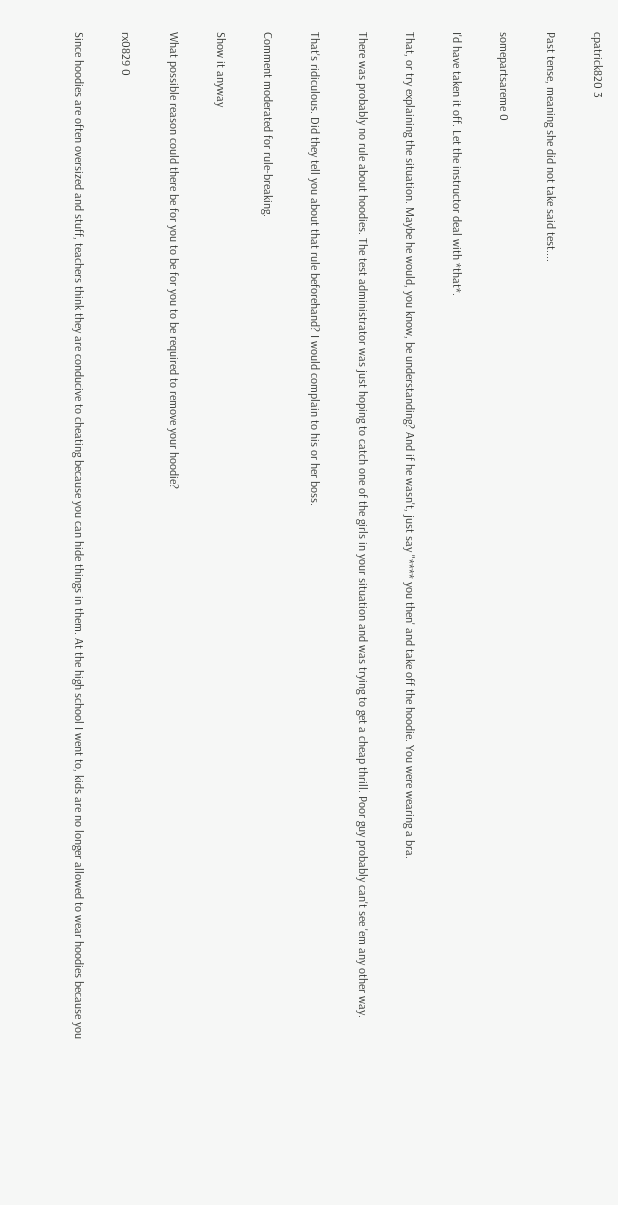cpatrick820 3

Past tense, meaning she did not take said test....

somepartsareme 0

I'd have taken it off. Let the instructor deal with *that*.

That, or try explaining the situation. Maybe he would, you know, be understanding? And if he wasn't, just say "**** you then' and take off the hoodie. You were wearing a bra.

There was probably no rule about hoodies. The test administrator was just hoping to catch one of the girls in your situation and was trying to get a cheap thrill. Poor guy probably can't see 'em any other way.

That's ridiculous. Did they tell you about that rule beforehand? I would complain to his or her boss.

Comment moderated for rule-breaking.

Show it anyway

What possible reason could there be for you to be for you to be required to remove your hoodie?

rx0829 0

Since hoodies are often oversized and stuff, teachers think they are conducive to cheating because you can hide things in them. At the high school I went to, kids are no longer allowed to wear hoodies because you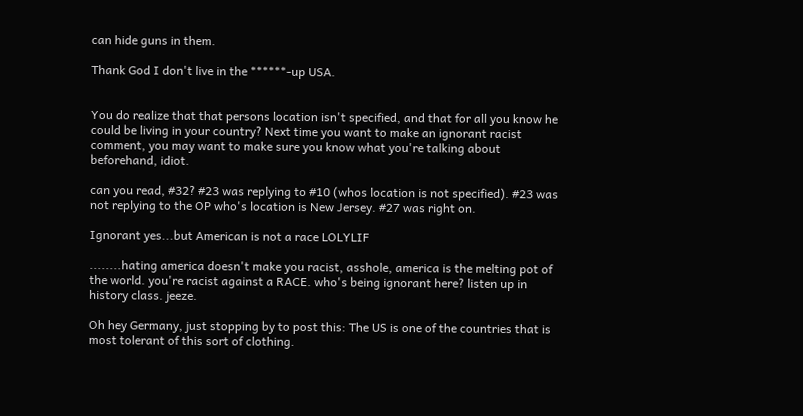can hide guns in them.

Thank God I don't live in the ******-up USA.


You do realize that that persons location isn't specified, and that for all you know he could be living in your country? Next time you want to make an ignorant racist comment, you may want to make sure you know what you're talking about beforehand, idiot.

can you read, #32? #23 was replying to #10 (whos location is not specified). #23 was not replying to the OP who's location is New Jersey. #27 was right on.

Ignorant yes...but American is not a race LOLYLIF

........hating america doesn't make you racist, asshole, america is the melting pot of the world. you're racist against a RACE. who's being ignorant here? listen up in history class. jeeze.

Oh hey Germany, just stopping by to post this: The US is one of the countries that is most tolerant of this sort of clothing.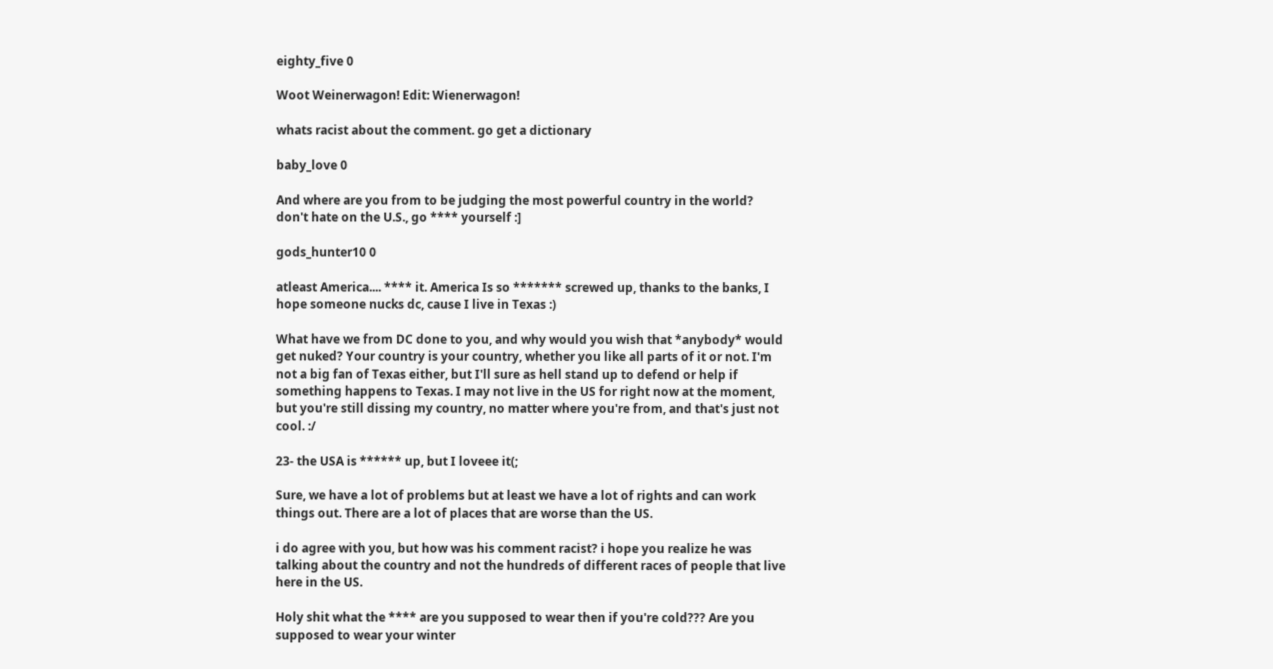eighty_five 0

Woot Weinerwagon! Edit: Wienerwagon!

whats racist about the comment. go get a dictionary

baby_love 0

And where are you from to be judging the most powerful country in the world? don't hate on the U.S., go **** yourself :]

gods_hunter10 0

atleast America.... **** it. America Is so ******* screwed up, thanks to the banks, I hope someone nucks dc, cause I live in Texas :)

What have we from DC done to you, and why would you wish that *anybody* would get nuked? Your country is your country, whether you like all parts of it or not. I'm not a big fan of Texas either, but I'll sure as hell stand up to defend or help if something happens to Texas. I may not live in the US for right now at the moment, but you're still dissing my country, no matter where you're from, and that's just not cool. :/

23- the USA is ****** up, but I loveee it(;

Sure, we have a lot of problems but at least we have a lot of rights and can work things out. There are a lot of places that are worse than the US.

i do agree with you, but how was his comment racist? i hope you realize he was talking about the country and not the hundreds of different races of people that live here in the US.

Holy shit what the **** are you supposed to wear then if you're cold??? Are you supposed to wear your winter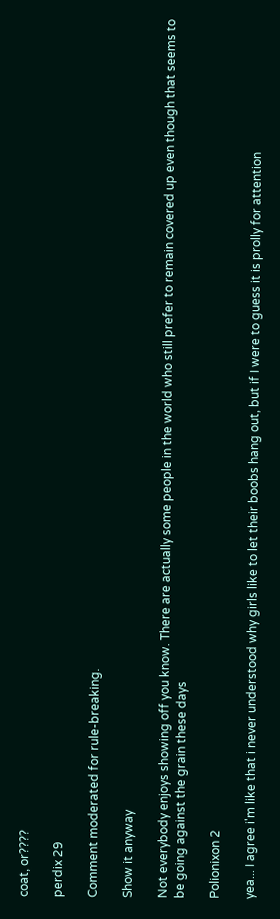coat, or????

perdix 29

Comment moderated for rule-breaking.

Show it anyway

Not everybody enjoys showing off you know. There are actually some people in the world who still prefer to remain covered up even though that seems to be going against the grain these days

Polionixon 2

yea... I agree i'm like that i never understood why girls like to let their boobs hang out, but if I were to guess it is prolly for attention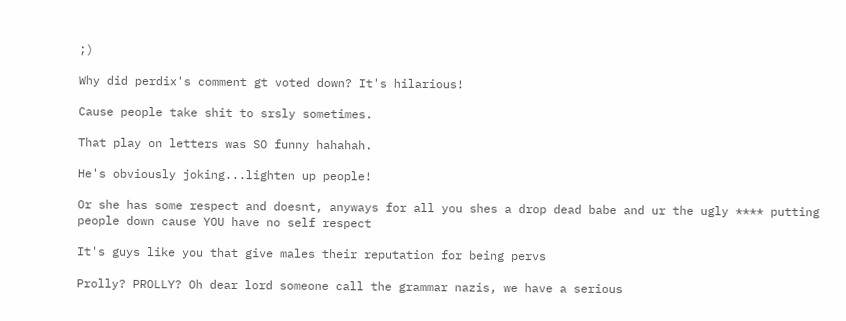;)

Why did perdix's comment gt voted down? It's hilarious!

Cause people take shit to srsly sometimes.

That play on letters was SO funny hahahah.

He's obviously joking...lighten up people!

Or she has some respect and doesnt, anyways for all you shes a drop dead babe and ur the ugly **** putting people down cause YOU have no self respect

It's guys like you that give males their reputation for being pervs

Prolly? PROLLY? Oh dear lord someone call the grammar nazis, we have a serious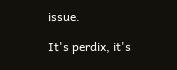issue.

It's perdix, it's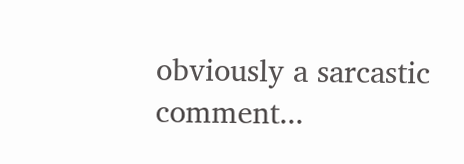obviously a sarcastic comment...